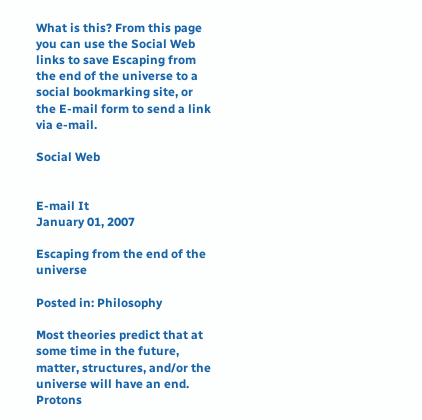What is this? From this page you can use the Social Web links to save Escaping from the end of the universe to a social bookmarking site, or the E-mail form to send a link via e-mail.

Social Web


E-mail It
January 01, 2007

Escaping from the end of the universe

Posted in: Philosophy

Most theories predict that at some time in the future, matter, structures, and/or the universe will have an end. Protons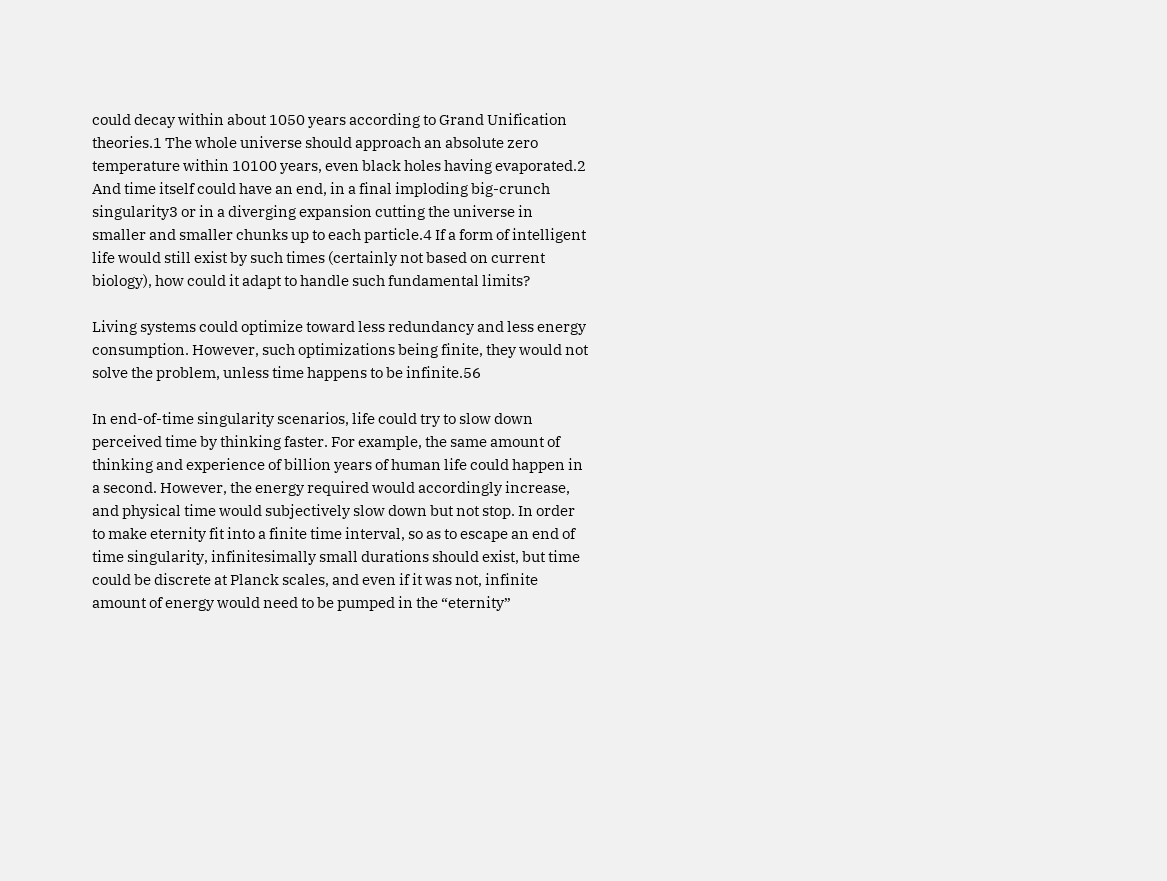could decay within about 1050 years according to Grand Unification theories.1 The whole universe should approach an absolute zero temperature within 10100 years, even black holes having evaporated.2 And time itself could have an end, in a final imploding big-crunch singularity3 or in a diverging expansion cutting the universe in smaller and smaller chunks up to each particle.4 If a form of intelligent life would still exist by such times (certainly not based on current biology), how could it adapt to handle such fundamental limits?

Living systems could optimize toward less redundancy and less energy consumption. However, such optimizations being finite, they would not solve the problem, unless time happens to be infinite.56

In end-of-time singularity scenarios, life could try to slow down perceived time by thinking faster. For example, the same amount of thinking and experience of billion years of human life could happen in a second. However, the energy required would accordingly increase, and physical time would subjectively slow down but not stop. In order to make eternity fit into a finite time interval, so as to escape an end of time singularity, infinitesimally small durations should exist, but time could be discrete at Planck scales, and even if it was not, infinite amount of energy would need to be pumped in the “eternity”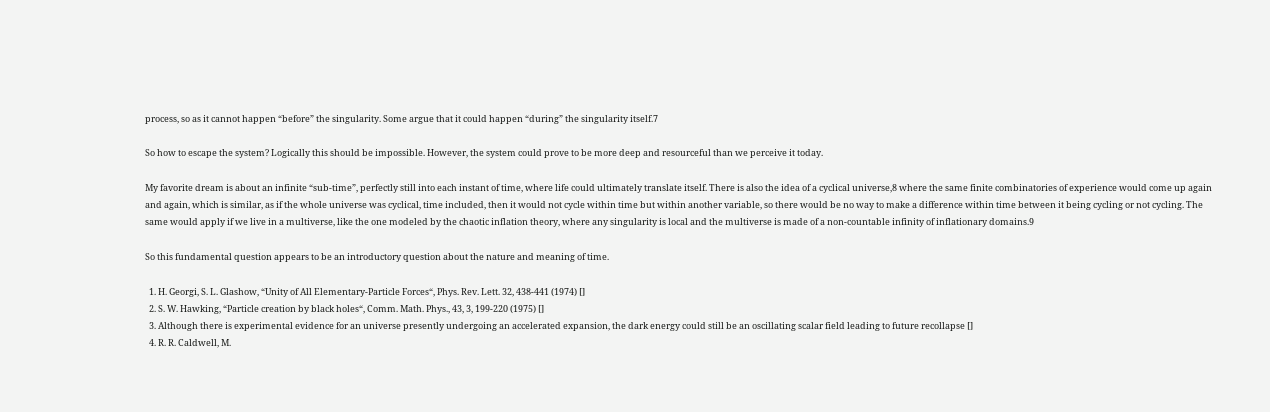process, so as it cannot happen “before” the singularity. Some argue that it could happen “during” the singularity itself.7

So how to escape the system? Logically this should be impossible. However, the system could prove to be more deep and resourceful than we perceive it today.

My favorite dream is about an infinite “sub-time”, perfectly still into each instant of time, where life could ultimately translate itself. There is also the idea of a cyclical universe,8 where the same finite combinatories of experience would come up again and again, which is similar, as if the whole universe was cyclical, time included, then it would not cycle within time but within another variable, so there would be no way to make a difference within time between it being cycling or not cycling. The same would apply if we live in a multiverse, like the one modeled by the chaotic inflation theory, where any singularity is local and the multiverse is made of a non-countable infinity of inflationary domains.9

So this fundamental question appears to be an introductory question about the nature and meaning of time.

  1. H. Georgi, S. L. Glashow, “Unity of All Elementary-Particle Forces“, Phys. Rev. Lett. 32, 438-441 (1974) []
  2. S. W. Hawking, “Particle creation by black holes“, Comm. Math. Phys., 43, 3, 199-220 (1975) []
  3. Although there is experimental evidence for an universe presently undergoing an accelerated expansion, the dark energy could still be an oscillating scalar field leading to future recollapse []
  4. R. R. Caldwell, M.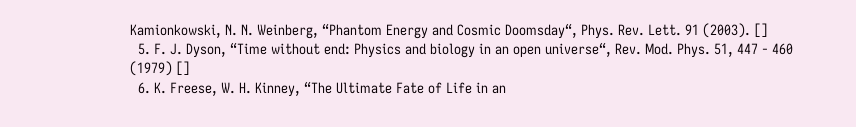Kamionkowski, N. N. Weinberg, “Phantom Energy and Cosmic Doomsday“, Phys. Rev. Lett. 91 (2003). []
  5. F. J. Dyson, “Time without end: Physics and biology in an open universe“, Rev. Mod. Phys. 51, 447 - 460 (1979) []
  6. K. Freese, W. H. Kinney, “The Ultimate Fate of Life in an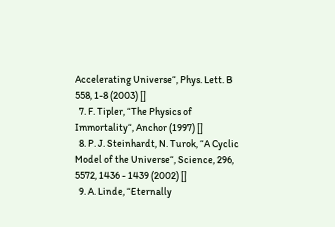Accelerating Universe“, Phys. Lett. B 558, 1-8 (2003) []
  7. F. Tipler, “The Physics of Immortality“, Anchor (1997) []
  8. P. J. Steinhardt, N. Turok, “A Cyclic Model of the Universe“, Science, 296, 5572, 1436 - 1439 (2002) []
  9. A. Linde, “Eternally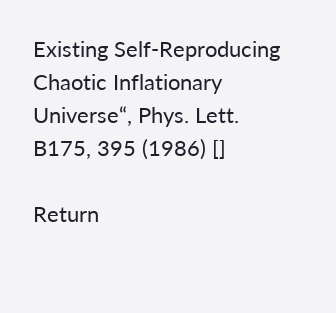Existing Self-Reproducing Chaotic Inflationary Universe“, Phys. Lett. B175, 395 (1986) []

Return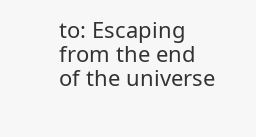to: Escaping from the end of the universe